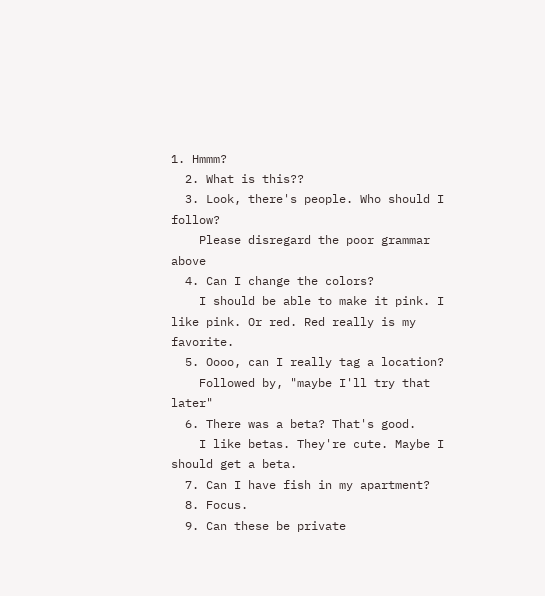1. Hmmm?
  2. What is this??
  3. Look, there's people. Who should I follow?
    Please disregard the poor grammar above
  4. Can I change the colors?
    I should be able to make it pink. I like pink. Or red. Red really is my favorite.
  5. Oooo, can I really tag a location?
    Followed by, "maybe I'll try that later"
  6. There was a beta? That's good.
    I like betas. They're cute. Maybe I should get a beta.
  7. Can I have fish in my apartment?
  8. Focus.
  9. Can these be private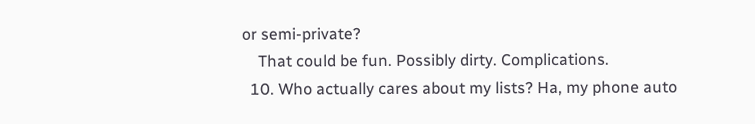or semi-private?
    That could be fun. Possibly dirty. Complications.
  10. Who actually cares about my lists? Ha, my phone auto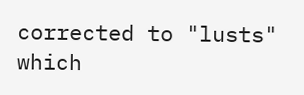corrected to "lusts" which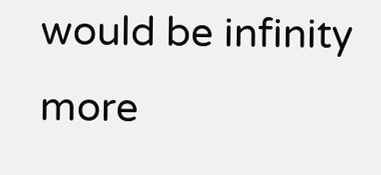would be infinity more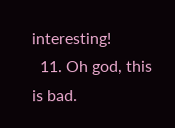interesting!
  11. Oh god, this is bad.